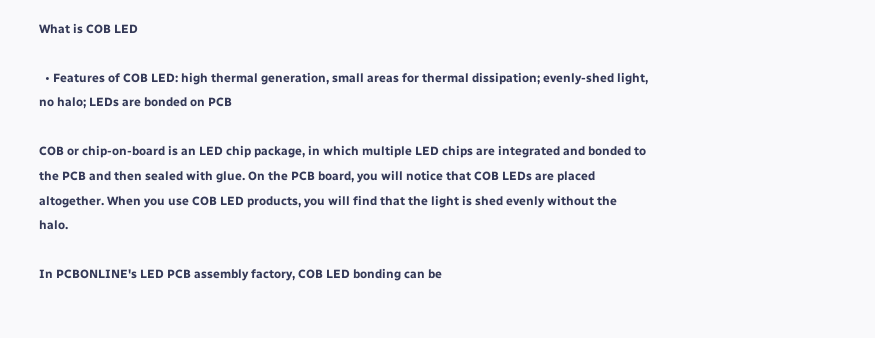What is COB LED

  • Features of COB LED: high thermal generation, small areas for thermal dissipation; evenly-shed light, no halo; LEDs are bonded on PCB

COB or chip-on-board is an LED chip package, in which multiple LED chips are integrated and bonded to the PCB and then sealed with glue. On the PCB board, you will notice that COB LEDs are placed altogether. When you use COB LED products, you will find that the light is shed evenly without the halo.

In PCBONLINE's LED PCB assembly factory, COB LED bonding can be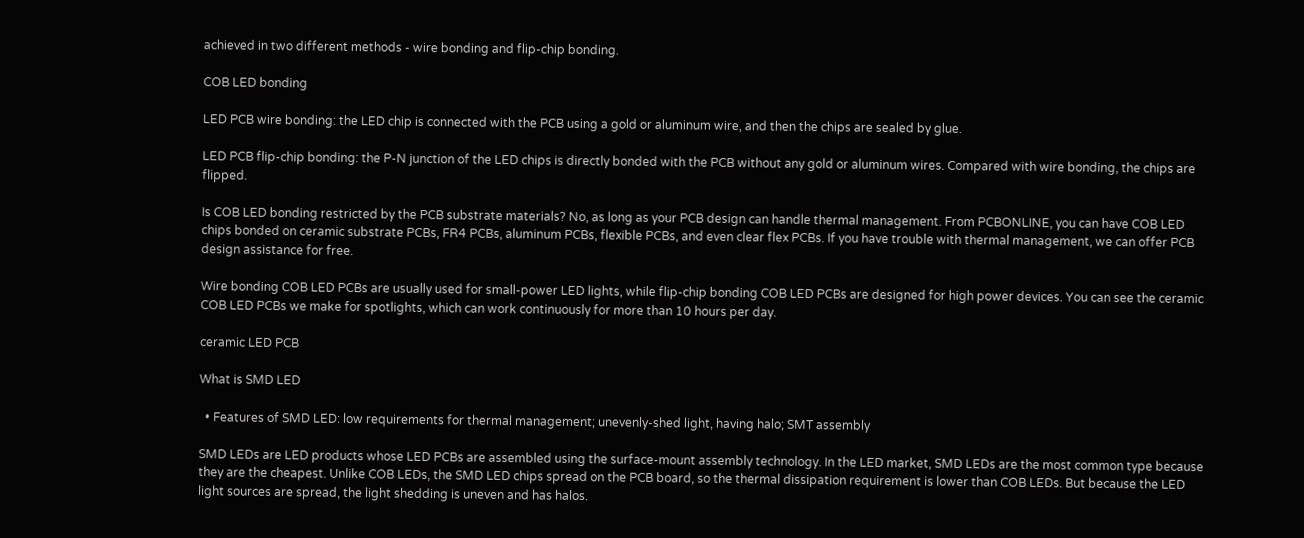achieved in two different methods - wire bonding and flip-chip bonding.

COB LED bonding

LED PCB wire bonding: the LED chip is connected with the PCB using a gold or aluminum wire, and then the chips are sealed by glue.

LED PCB flip-chip bonding: the P-N junction of the LED chips is directly bonded with the PCB without any gold or aluminum wires. Compared with wire bonding, the chips are flipped.

Is COB LED bonding restricted by the PCB substrate materials? No, as long as your PCB design can handle thermal management. From PCBONLINE, you can have COB LED chips bonded on ceramic substrate PCBs, FR4 PCBs, aluminum PCBs, flexible PCBs, and even clear flex PCBs. If you have trouble with thermal management, we can offer PCB design assistance for free.

Wire bonding COB LED PCBs are usually used for small-power LED lights, while flip-chip bonding COB LED PCBs are designed for high power devices. You can see the ceramic COB LED PCBs we make for spotlights, which can work continuously for more than 10 hours per day.

ceramic LED PCB

What is SMD LED

  • Features of SMD LED: low requirements for thermal management; unevenly-shed light, having halo; SMT assembly

SMD LEDs are LED products whose LED PCBs are assembled using the surface-mount assembly technology. In the LED market, SMD LEDs are the most common type because they are the cheapest. Unlike COB LEDs, the SMD LED chips spread on the PCB board, so the thermal dissipation requirement is lower than COB LEDs. But because the LED light sources are spread, the light shedding is uneven and has halos.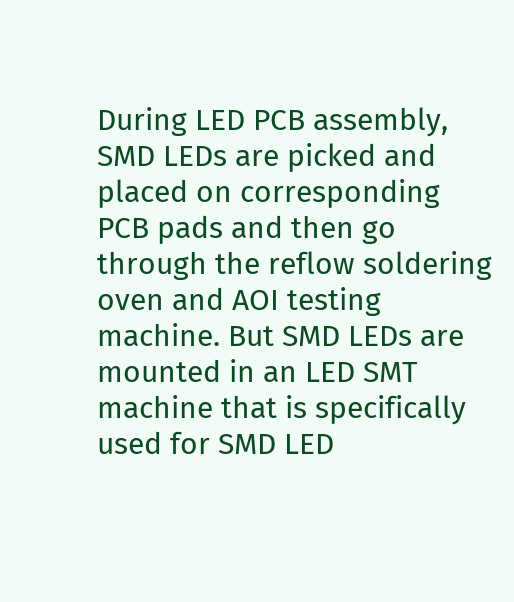During LED PCB assembly, SMD LEDs are picked and placed on corresponding PCB pads and then go through the reflow soldering oven and AOI testing machine. But SMD LEDs are mounted in an LED SMT machine that is specifically used for SMD LED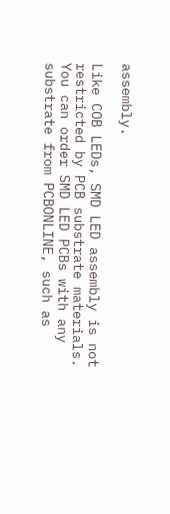assembly.

Like COB LEDs, SMD LED assembly is not restricted by PCB substrate materials. You can order SMD LED PCBs with any substrate from PCBONLINE, such as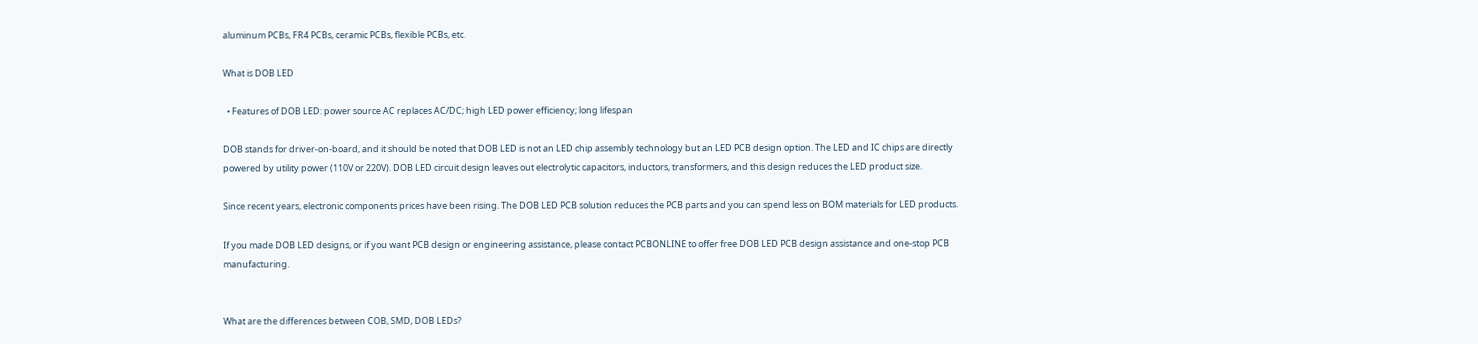aluminum PCBs, FR4 PCBs, ceramic PCBs, flexible PCBs, etc.

What is DOB LED

  • Features of DOB LED: power source AC replaces AC/DC; high LED power efficiency; long lifespan

DOB stands for driver-on-board, and it should be noted that DOB LED is not an LED chip assembly technology but an LED PCB design option. The LED and IC chips are directly powered by utility power (110V or 220V). DOB LED circuit design leaves out electrolytic capacitors, inductors, transformers, and this design reduces the LED product size.

Since recent years, electronic components prices have been rising. The DOB LED PCB solution reduces the PCB parts and you can spend less on BOM materials for LED products.

If you made DOB LED designs, or if you want PCB design or engineering assistance, please contact PCBONLINE to offer free DOB LED PCB design assistance and one-stop PCB manufacturing.


What are the differences between COB, SMD, DOB LEDs?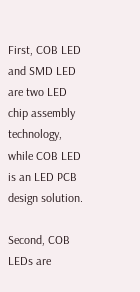First, COB LED and SMD LED are two LED chip assembly technology, while COB LED is an LED PCB design solution.

Second, COB LEDs are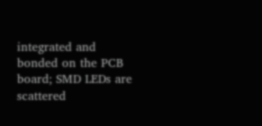integrated and bonded on the PCB board; SMD LEDs are scattered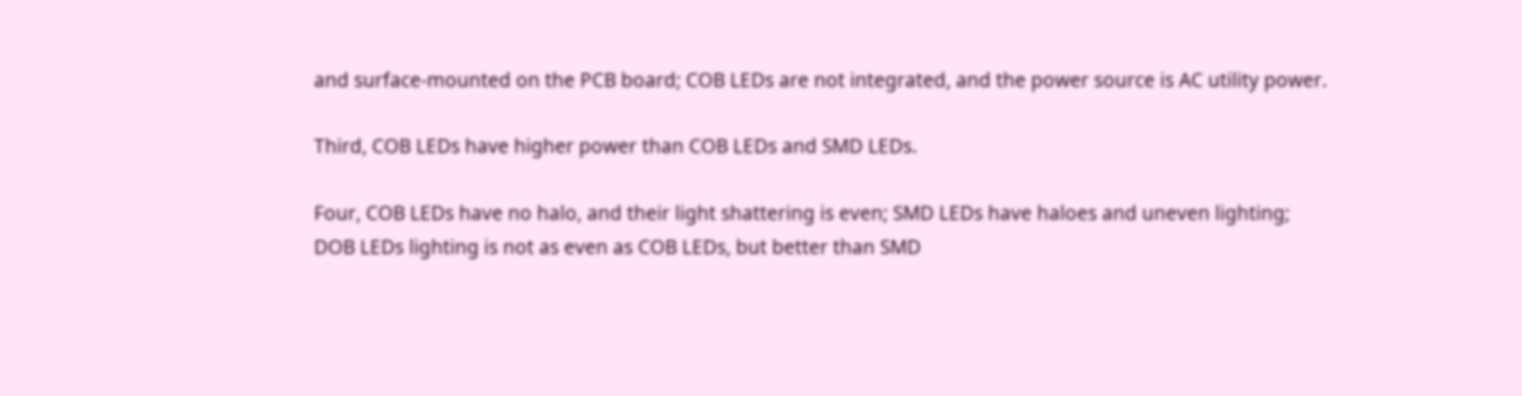and surface-mounted on the PCB board; COB LEDs are not integrated, and the power source is AC utility power.

Third, COB LEDs have higher power than COB LEDs and SMD LEDs.

Four, COB LEDs have no halo, and their light shattering is even; SMD LEDs have haloes and uneven lighting; DOB LEDs lighting is not as even as COB LEDs, but better than SMD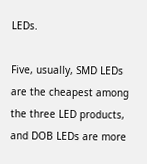LEDs.

Five, usually, SMD LEDs are the cheapest among the three LED products, and DOB LEDs are more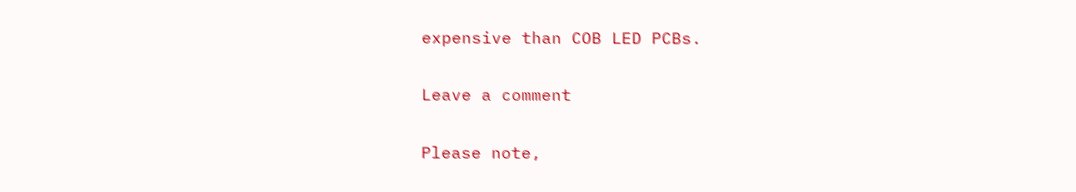expensive than COB LED PCBs.

Leave a comment

Please note,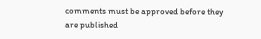comments must be approved before they are published